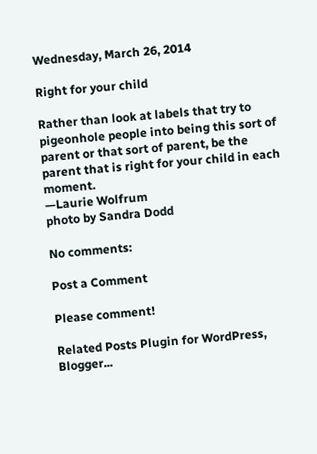Wednesday, March 26, 2014

Right for your child

Rather than look at labels that try to pigeonhole people into being this sort of parent or that sort of parent, be the parent that is right for your child in each moment.
—Laurie Wolfrum
photo by Sandra Dodd

No comments:

Post a Comment

Please comment!

Related Posts Plugin for WordPress, Blogger...